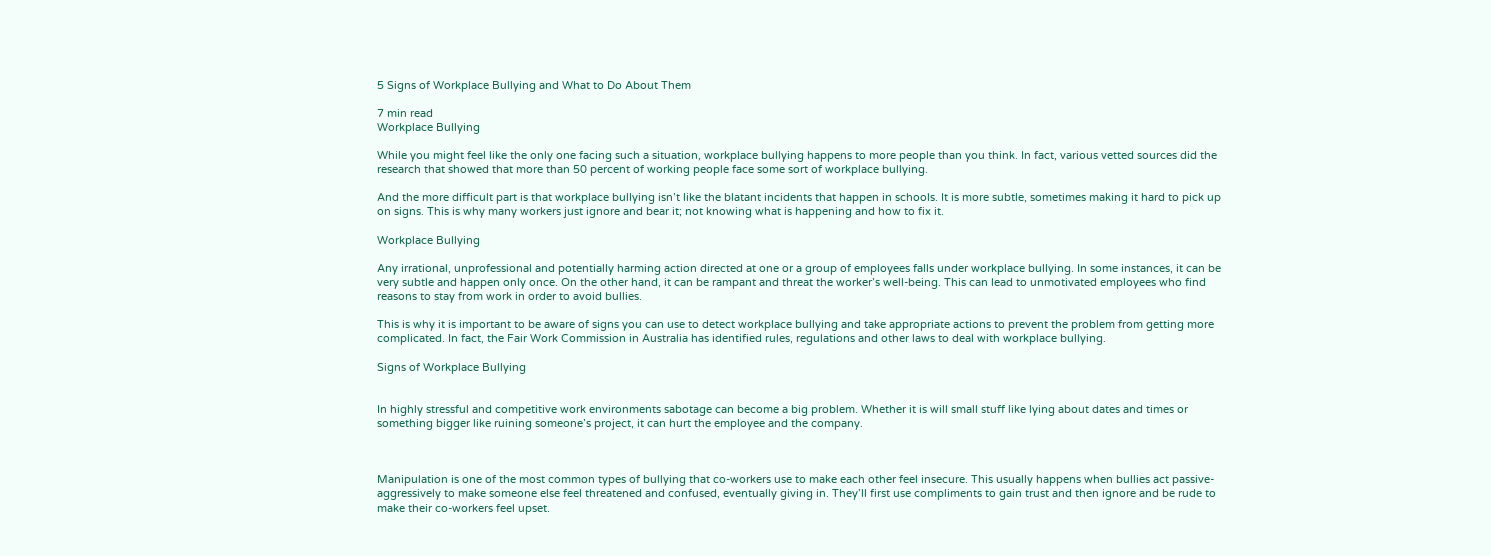5 Signs of Workplace Bullying and What to Do About Them

7 min read
Workplace Bullying

While you might feel like the only one facing such a situation, workplace bullying happens to more people than you think. In fact, various vetted sources did the research that showed that more than 50 percent of working people face some sort of workplace bullying.

And the more difficult part is that workplace bullying isn’t like the blatant incidents that happen in schools. It is more subtle, sometimes making it hard to pick up on signs. This is why many workers just ignore and bear it; not knowing what is happening and how to fix it.

Workplace Bullying

Any irrational, unprofessional and potentially harming action directed at one or a group of employees falls under workplace bullying. In some instances, it can be very subtle and happen only once. On the other hand, it can be rampant and threat the worker’s well-being. This can lead to unmotivated employees who find reasons to stay from work in order to avoid bullies.

This is why it is important to be aware of signs you can use to detect workplace bullying and take appropriate actions to prevent the problem from getting more complicated. In fact, the Fair Work Commission in Australia has identified rules, regulations and other laws to deal with workplace bullying.

Signs of Workplace Bullying


In highly stressful and competitive work environments sabotage can become a big problem. Whether it is will small stuff like lying about dates and times or something bigger like ruining someone’s project, it can hurt the employee and the company.



Manipulation is one of the most common types of bullying that co-workers use to make each other feel insecure. This usually happens when bullies act passive-aggressively to make someone else feel threatened and confused, eventually giving in. They’ll first use compliments to gain trust and then ignore and be rude to make their co-workers feel upset.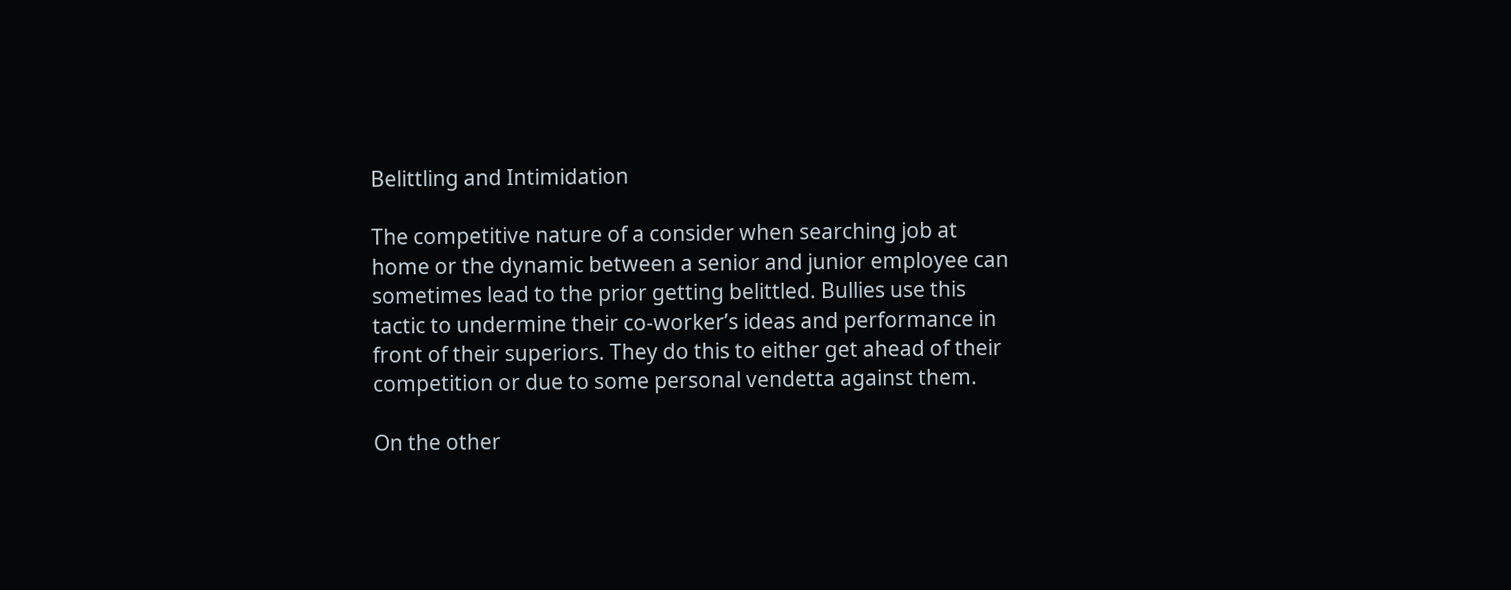Belittling and Intimidation

The competitive nature of a consider when searching job at home or the dynamic between a senior and junior employee can sometimes lead to the prior getting belittled. Bullies use this tactic to undermine their co-worker’s ideas and performance in front of their superiors. They do this to either get ahead of their competition or due to some personal vendetta against them.

On the other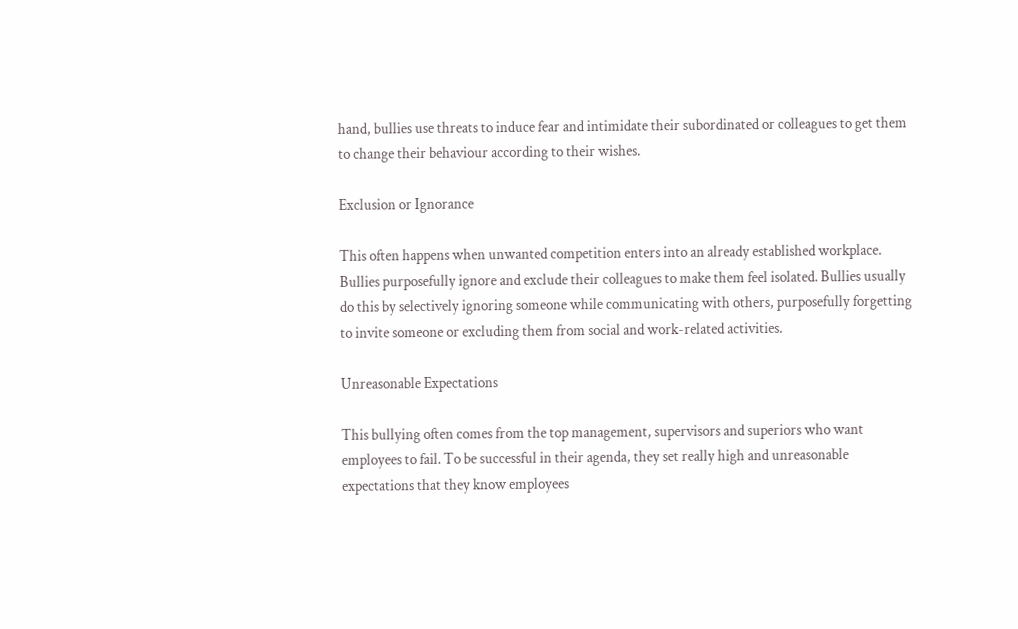hand, bullies use threats to induce fear and intimidate their subordinated or colleagues to get them to change their behaviour according to their wishes.

Exclusion or Ignorance

This often happens when unwanted competition enters into an already established workplace. Bullies purposefully ignore and exclude their colleagues to make them feel isolated. Bullies usually do this by selectively ignoring someone while communicating with others, purposefully forgetting to invite someone or excluding them from social and work-related activities.

Unreasonable Expectations

This bullying often comes from the top management, supervisors and superiors who want employees to fail. To be successful in their agenda, they set really high and unreasonable expectations that they know employees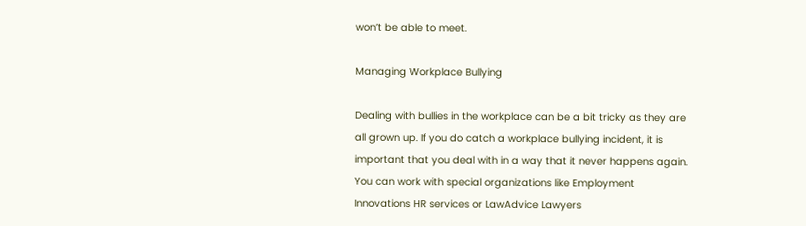won’t be able to meet.

Managing Workplace Bullying

Dealing with bullies in the workplace can be a bit tricky as they are all grown up. If you do catch a workplace bullying incident, it is important that you deal with in a way that it never happens again. You can work with special organizations like Employment Innovations HR services or LawAdvice Lawyers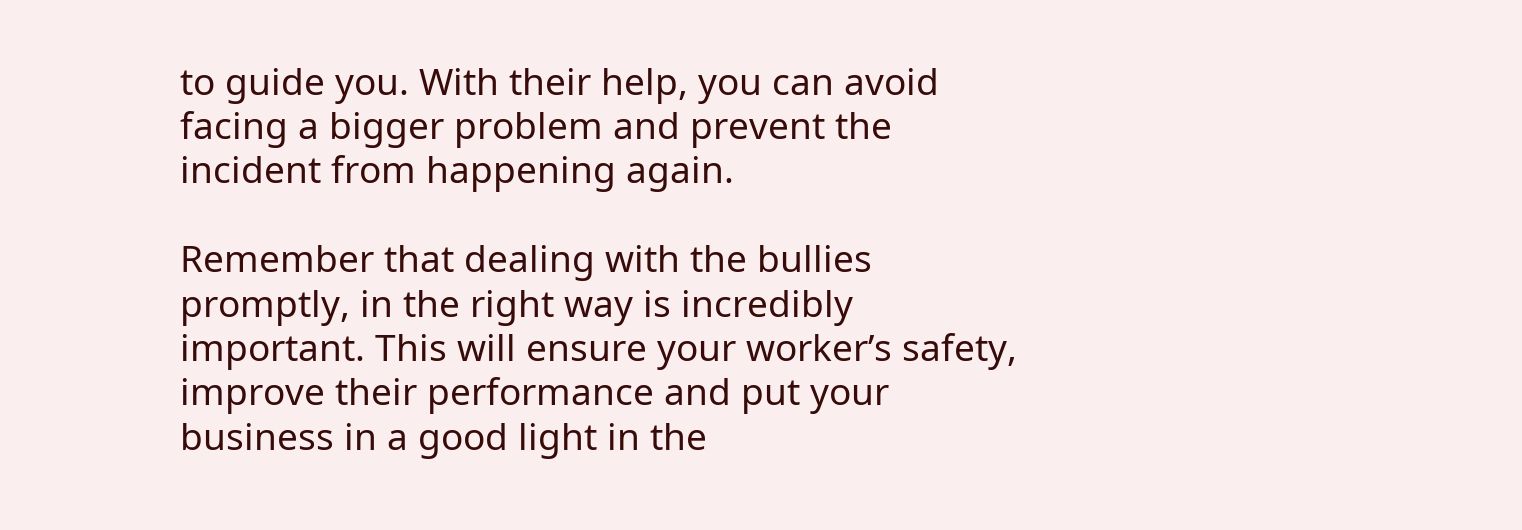to guide you. With their help, you can avoid facing a bigger problem and prevent the incident from happening again.

Remember that dealing with the bullies promptly, in the right way is incredibly important. This will ensure your worker’s safety, improve their performance and put your business in a good light in the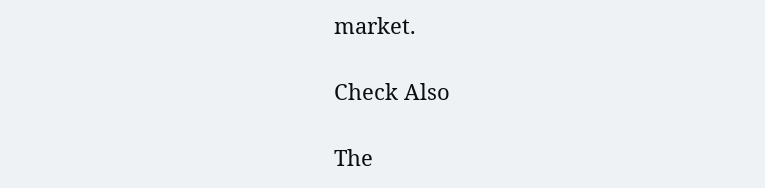market.

Check Also

The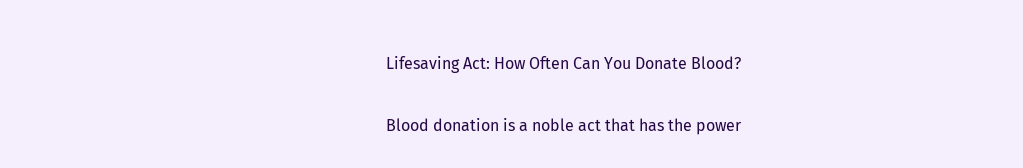Lifesaving Act: How Often Can You Donate Blood?

Blood donation is a noble act that has the power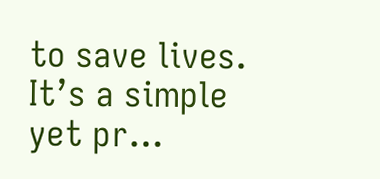to save lives. It’s a simple yet pr…